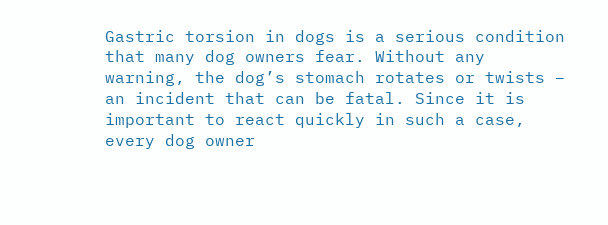Gastric torsion in dogs is a serious condition that many dog owners fear. Without any warning, the dog’s stomach rotates or twists – an incident that can be fatal. Since it is important to react quickly in such a case, every dog owner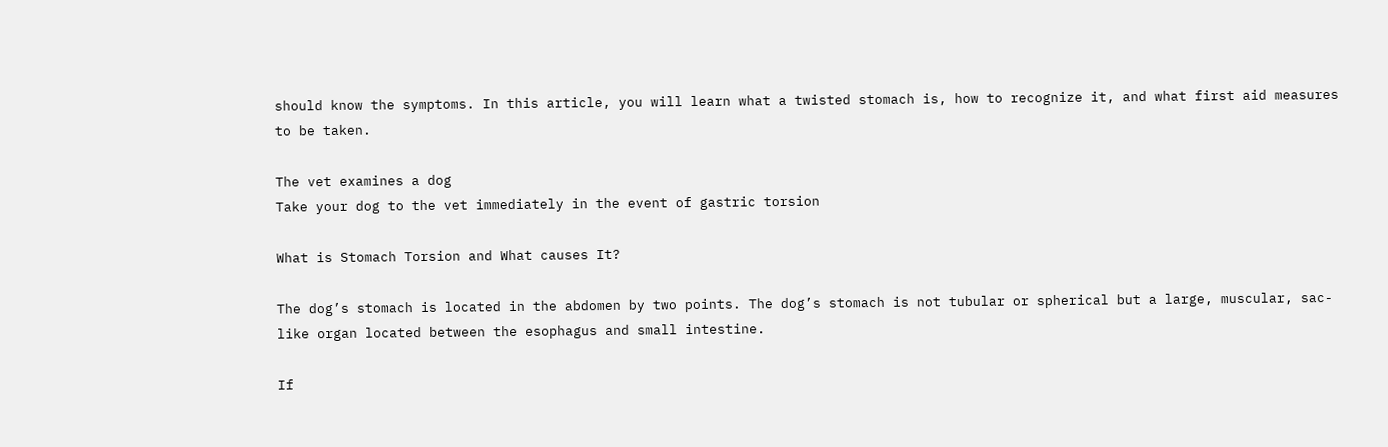should know the symptoms. In this article, you will learn what a twisted stomach is, how to recognize it, and what first aid measures to be taken.

The vet examines a dog
Take your dog to the vet immediately in the event of gastric torsion

What is Stomach Torsion and What causes It?

The dog’s stomach is located in the abdomen by two points. The dog’s stomach is not tubular or spherical but a large, muscular, sac-like organ located between the esophagus and small intestine.

If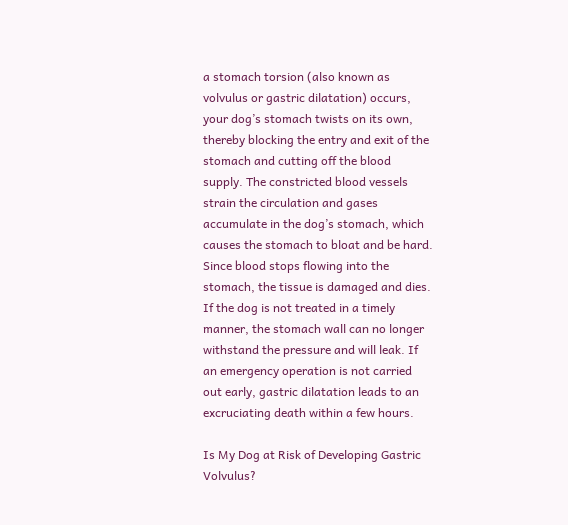a stomach torsion (also known as volvulus or gastric dilatation) occurs, your dog’s stomach twists on its own, thereby blocking the entry and exit of the stomach and cutting off the blood supply. The constricted blood vessels strain the circulation and gases accumulate in the dog’s stomach, which causes the stomach to bloat and be hard. Since blood stops flowing into the stomach, the tissue is damaged and dies. If the dog is not treated in a timely manner, the stomach wall can no longer withstand the pressure and will leak. If an emergency operation is not carried out early, gastric dilatation leads to an excruciating death within a few hours.

Is My Dog at Risk of Developing Gastric Volvulus?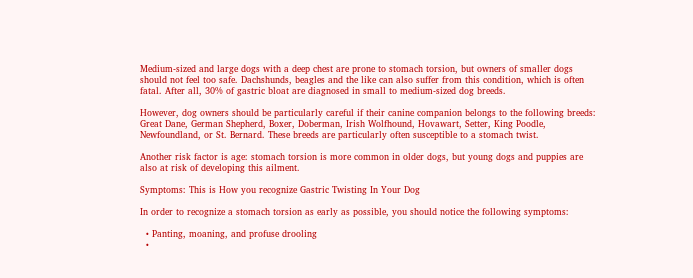Medium-sized and large dogs with a deep chest are prone to stomach torsion, but owners of smaller dogs should not feel too safe. Dachshunds, beagles and the like can also suffer from this condition, which is often fatal. After all, 30% of gastric bloat are diagnosed in small to medium-sized dog breeds.

However, dog owners should be particularly careful if their canine companion belongs to the following breeds: Great Dane, German Shepherd, Boxer, Doberman, Irish Wolfhound, Hovawart, Setter, King Poodle, Newfoundland, or St. Bernard. These breeds are particularly often susceptible to a stomach twist.

Another risk factor is age: stomach torsion is more common in older dogs, but young dogs and puppies are also at risk of developing this ailment.

Symptoms: This is How you recognize Gastric Twisting In Your Dog

In order to recognize a stomach torsion as early as possible, you should notice the following symptoms:

  • Panting, moaning, and profuse drooling
  •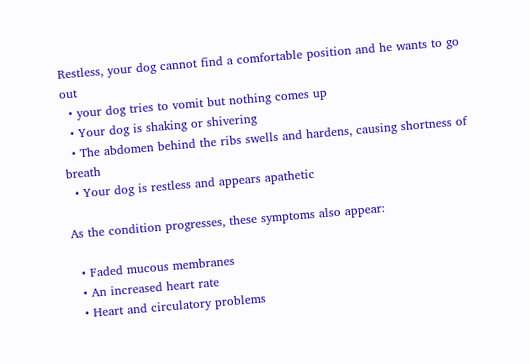Restless, your dog cannot find a comfortable position and he wants to go out
  • your dog tries to vomit but nothing comes up
  • Your dog is shaking or shivering
  • The abdomen behind the ribs swells and hardens, causing shortness of breath
  • Your dog is restless and appears apathetic

As the condition progresses, these symptoms also appear:

  • Faded mucous membranes
  • An increased heart rate
  • Heart and circulatory problems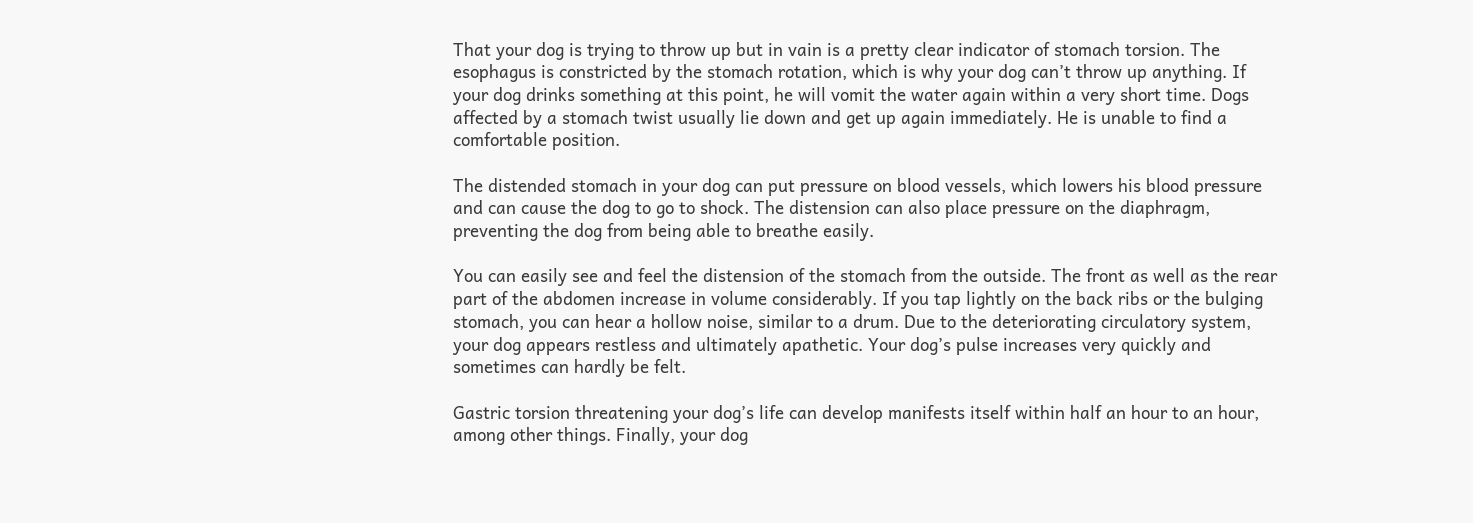That your dog is trying to throw up but in vain is a pretty clear indicator of stomach torsion. The esophagus is constricted by the stomach rotation, which is why your dog can’t throw up anything. If your dog drinks something at this point, he will vomit the water again within a very short time. Dogs affected by a stomach twist usually lie down and get up again immediately. He is unable to find a comfortable position.

The distended stomach in your dog can put pressure on blood vessels, which lowers his blood pressure and can cause the dog to go to shock. The distension can also place pressure on the diaphragm, preventing the dog from being able to breathe easily.

You can easily see and feel the distension of the stomach from the outside. The front as well as the rear part of the abdomen increase in volume considerably. If you tap lightly on the back ribs or the bulging stomach, you can hear a hollow noise, similar to a drum. Due to the deteriorating circulatory system, your dog appears restless and ultimately apathetic. Your dog’s pulse increases very quickly and sometimes can hardly be felt.

Gastric torsion threatening your dog’s life can develop manifests itself within half an hour to an hour, among other things. Finally, your dog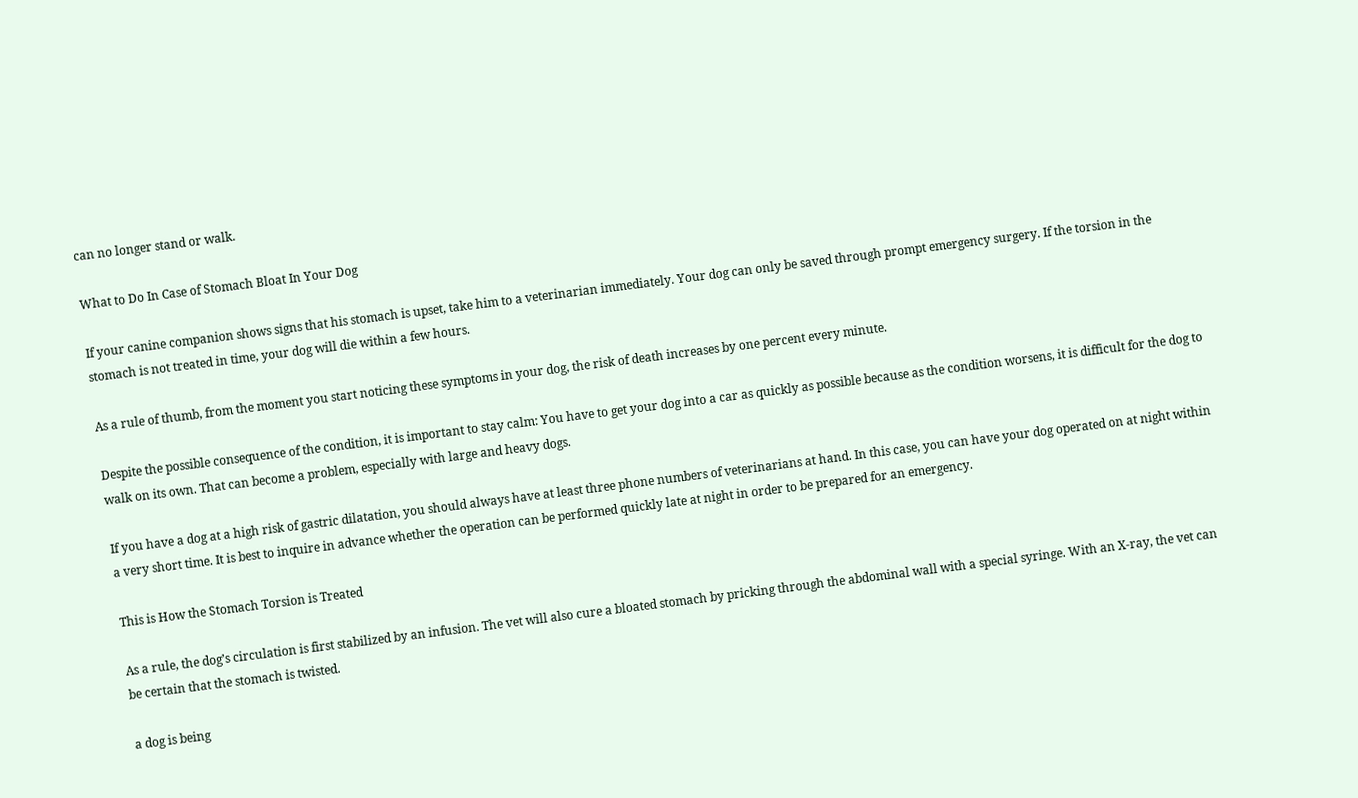can no longer stand or walk.

What to Do In Case of Stomach Bloat In Your Dog

If your canine companion shows signs that his stomach is upset, take him to a veterinarian immediately. Your dog can only be saved through prompt emergency surgery. If the torsion in the stomach is not treated in time, your dog will die within a few hours.

As a rule of thumb, from the moment you start noticing these symptoms in your dog, the risk of death increases by one percent every minute.

Despite the possible consequence of the condition, it is important to stay calm: You have to get your dog into a car as quickly as possible because as the condition worsens, it is difficult for the dog to walk on its own. That can become a problem, especially with large and heavy dogs.

If you have a dog at a high risk of gastric dilatation, you should always have at least three phone numbers of veterinarians at hand. In this case, you can have your dog operated on at night within a very short time. It is best to inquire in advance whether the operation can be performed quickly late at night in order to be prepared for an emergency.

This is How the Stomach Torsion is Treated

As a rule, the dog’s circulation is first stabilized by an infusion. The vet will also cure a bloated stomach by pricking through the abdominal wall with a special syringe. With an X-ray, the vet can be certain that the stomach is twisted.

a dog is being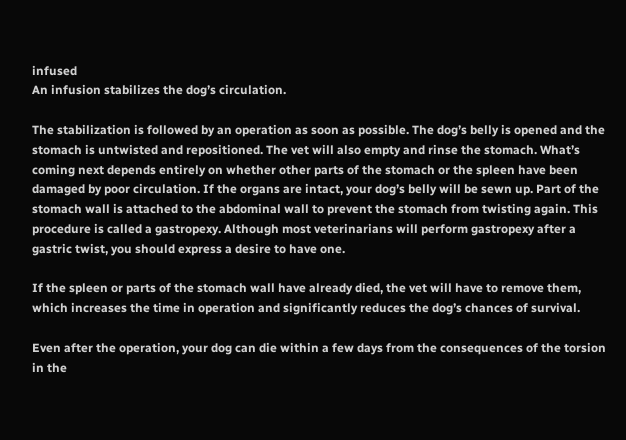infused
An infusion stabilizes the dog’s circulation.

The stabilization is followed by an operation as soon as possible. The dog’s belly is opened and the stomach is untwisted and repositioned. The vet will also empty and rinse the stomach. What’s coming next depends entirely on whether other parts of the stomach or the spleen have been damaged by poor circulation. If the organs are intact, your dog’s belly will be sewn up. Part of the stomach wall is attached to the abdominal wall to prevent the stomach from twisting again. This procedure is called a gastropexy. Although most veterinarians will perform gastropexy after a gastric twist, you should express a desire to have one.

If the spleen or parts of the stomach wall have already died, the vet will have to remove them, which increases the time in operation and significantly reduces the dog’s chances of survival.

Even after the operation, your dog can die within a few days from the consequences of the torsion in the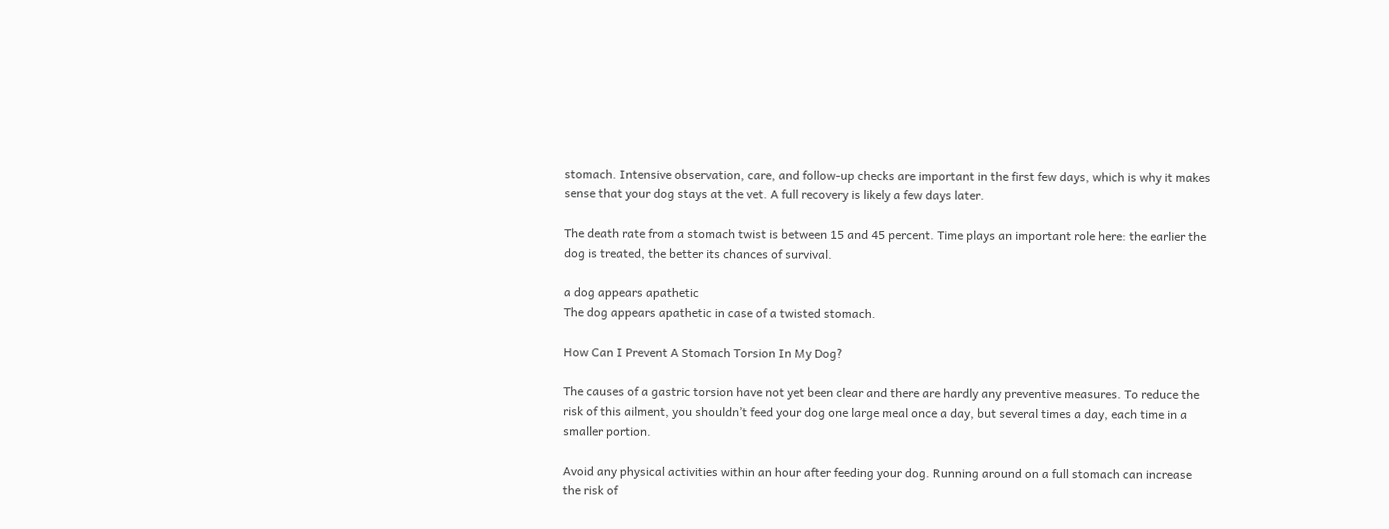stomach. Intensive observation, care, and follow-up checks are important in the first few days, which is why it makes sense that your dog stays at the vet. A full recovery is likely a few days later.

The death rate from a stomach twist is between 15 and 45 percent. Time plays an important role here: the earlier the dog is treated, the better its chances of survival.

a dog appears apathetic
The dog appears apathetic in case of a twisted stomach.

How Can I Prevent A Stomach Torsion In My Dog?

The causes of a gastric torsion have not yet been clear and there are hardly any preventive measures. To reduce the risk of this ailment, you shouldn’t feed your dog one large meal once a day, but several times a day, each time in a smaller portion.

Avoid any physical activities within an hour after feeding your dog. Running around on a full stomach can increase the risk of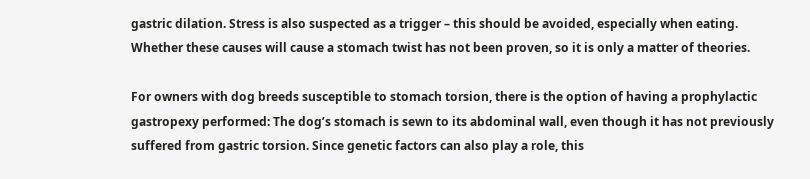gastric dilation. Stress is also suspected as a trigger – this should be avoided, especially when eating. Whether these causes will cause a stomach twist has not been proven, so it is only a matter of theories.

For owners with dog breeds susceptible to stomach torsion, there is the option of having a prophylactic gastropexy performed: The dog’s stomach is sewn to its abdominal wall, even though it has not previously suffered from gastric torsion. Since genetic factors can also play a role, this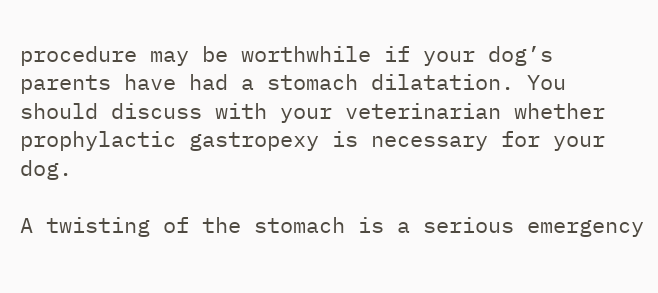procedure may be worthwhile if your dog’s parents have had a stomach dilatation. You should discuss with your veterinarian whether prophylactic gastropexy is necessary for your dog.

A twisting of the stomach is a serious emergency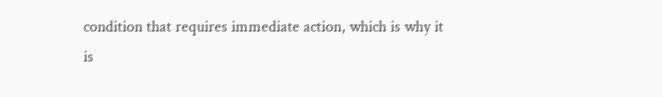condition that requires immediate action, which is why it is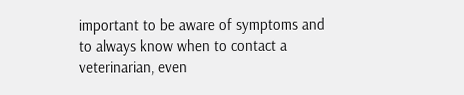important to be aware of symptoms and to always know when to contact a veterinarian, even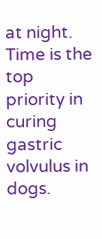at night. Time is the top priority in curing gastric volvulus in dogs.